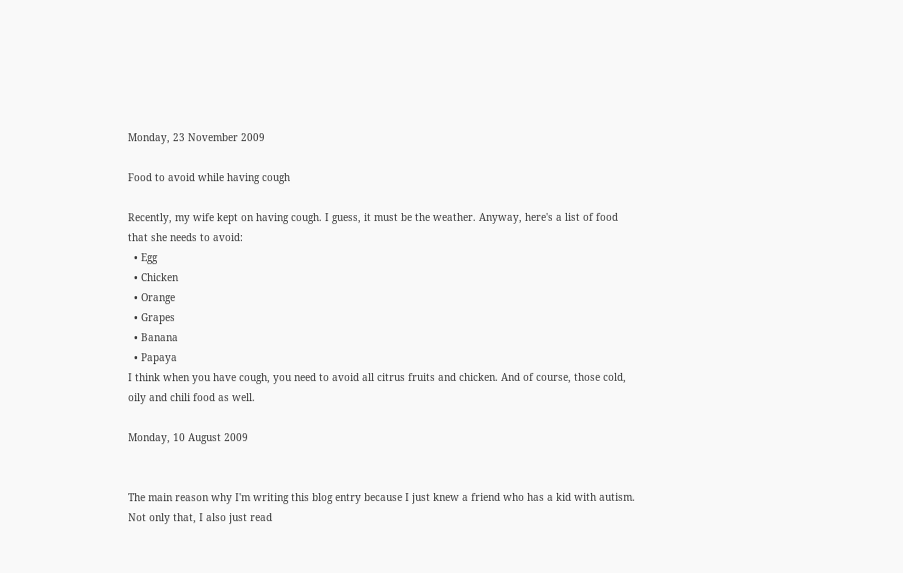Monday, 23 November 2009

Food to avoid while having cough

Recently, my wife kept on having cough. I guess, it must be the weather. Anyway, here's a list of food that she needs to avoid:
  • Egg
  • Chicken
  • Orange
  • Grapes
  • Banana
  • Papaya
I think when you have cough, you need to avoid all citrus fruits and chicken. And of course, those cold, oily and chili food as well.

Monday, 10 August 2009


The main reason why I'm writing this blog entry because I just knew a friend who has a kid with autism. Not only that, I also just read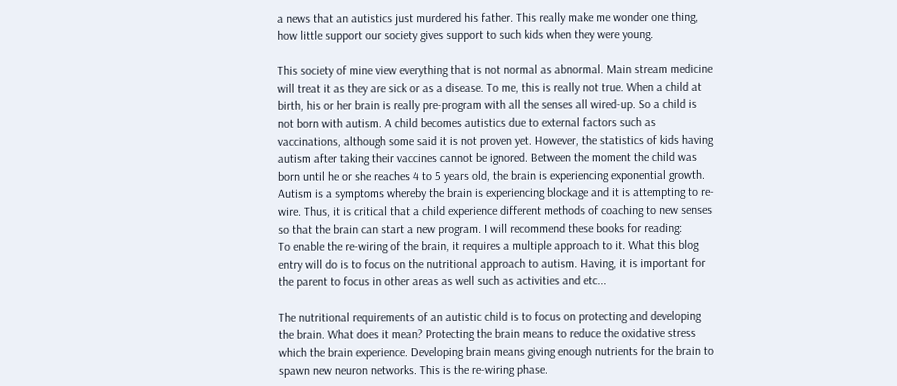a news that an autistics just murdered his father. This really make me wonder one thing, how little support our society gives support to such kids when they were young.

This society of mine view everything that is not normal as abnormal. Main stream medicine will treat it as they are sick or as a disease. To me, this is really not true. When a child at birth, his or her brain is really pre-program with all the senses all wired-up. So a child is not born with autism. A child becomes autistics due to external factors such as vaccinations, although some said it is not proven yet. However, the statistics of kids having autism after taking their vaccines cannot be ignored. Between the moment the child was born until he or she reaches 4 to 5 years old, the brain is experiencing exponential growth. Autism is a symptoms whereby the brain is experiencing blockage and it is attempting to re-wire. Thus, it is critical that a child experience different methods of coaching to new senses so that the brain can start a new program. I will recommend these books for reading:
To enable the re-wiring of the brain, it requires a multiple approach to it. What this blog entry will do is to focus on the nutritional approach to autism. Having, it is important for the parent to focus in other areas as well such as activities and etc...

The nutritional requirements of an autistic child is to focus on protecting and developing the brain. What does it mean? Protecting the brain means to reduce the oxidative stress which the brain experience. Developing brain means giving enough nutrients for the brain to spawn new neuron networks. This is the re-wiring phase.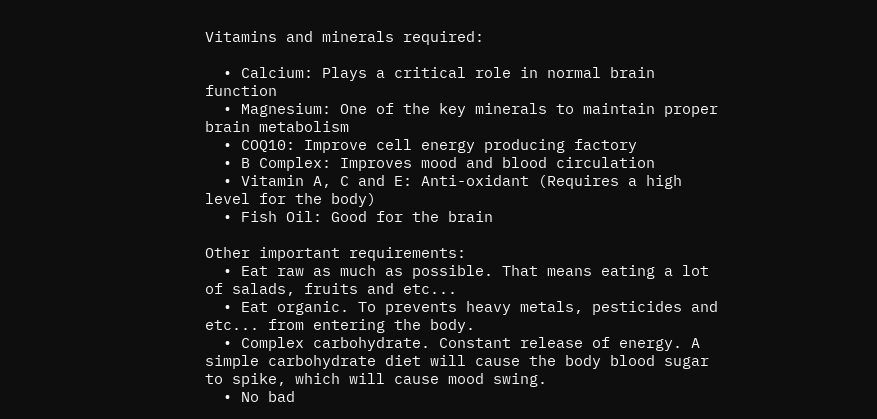Vitamins and minerals required:

  • Calcium: Plays a critical role in normal brain function
  • Magnesium: One of the key minerals to maintain proper brain metabolism
  • COQ10: Improve cell energy producing factory
  • B Complex: Improves mood and blood circulation
  • Vitamin A, C and E: Anti-oxidant (Requires a high level for the body)
  • Fish Oil: Good for the brain

Other important requirements:
  • Eat raw as much as possible. That means eating a lot of salads, fruits and etc...
  • Eat organic. To prevents heavy metals, pesticides and etc... from entering the body.
  • Complex carbohydrate. Constant release of energy. A simple carbohydrate diet will cause the body blood sugar to spike, which will cause mood swing.
  • No bad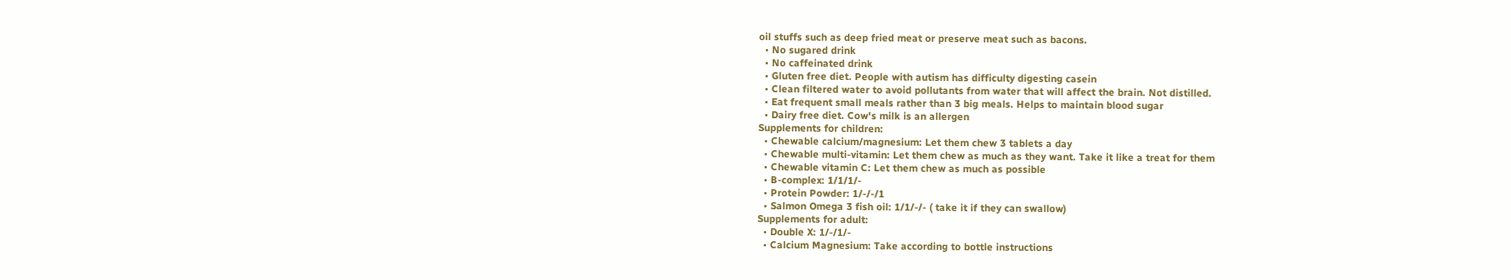oil stuffs such as deep fried meat or preserve meat such as bacons.
  • No sugared drink
  • No caffeinated drink
  • Gluten free diet. People with autism has difficulty digesting casein
  • Clean filtered water to avoid pollutants from water that will affect the brain. Not distilled.
  • Eat frequent small meals rather than 3 big meals. Helps to maintain blood sugar
  • Dairy free diet. Cow's milk is an allergen
Supplements for children:
  • Chewable calcium/magnesium: Let them chew 3 tablets a day
  • Chewable multi-vitamin: Let them chew as much as they want. Take it like a treat for them
  • Chewable vitamin C: Let them chew as much as possible
  • B-complex: 1/1/1/-
  • Protein Powder: 1/-/-/1
  • Salmon Omega 3 fish oil: 1/1/-/- ( take it if they can swallow)
Supplements for adult:
  • Double X: 1/-/1/-
  • Calcium Magnesium: Take according to bottle instructions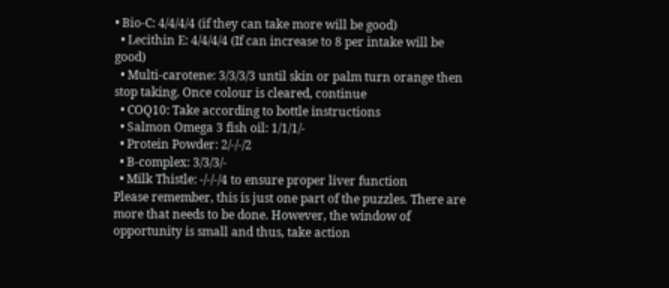• Bio-C: 4/4/4/4 (if they can take more will be good)
  • Lecithin E: 4/4/4/4 (If can increase to 8 per intake will be good)
  • Multi-carotene: 3/3/3/3 until skin or palm turn orange then stop taking. Once colour is cleared, continue
  • COQ10: Take according to bottle instructions
  • Salmon Omega 3 fish oil: 1/1/1/-
  • Protein Powder: 2/-/-/2
  • B-complex: 3/3/3/-
  • Milk Thistle: -/-/-/4 to ensure proper liver function
Please remember, this is just one part of the puzzles. There are more that needs to be done. However, the window of opportunity is small and thus, take action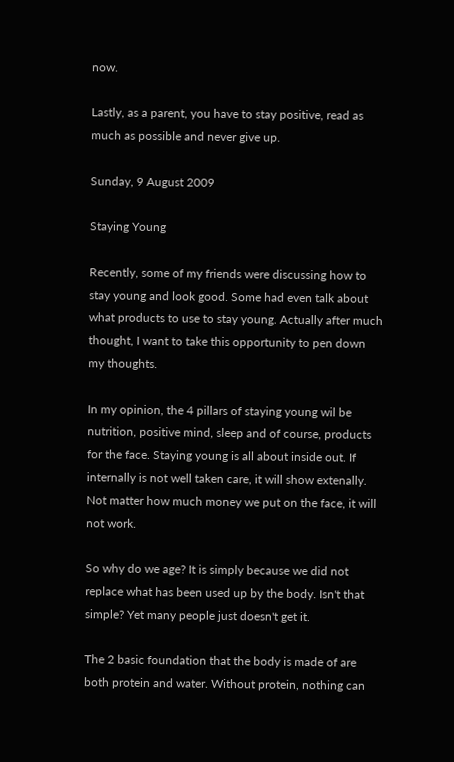now.

Lastly, as a parent, you have to stay positive, read as much as possible and never give up.

Sunday, 9 August 2009

Staying Young

Recently, some of my friends were discussing how to stay young and look good. Some had even talk about what products to use to stay young. Actually after much thought, I want to take this opportunity to pen down my thoughts.

In my opinion, the 4 pillars of staying young wil be nutrition, positive mind, sleep and of course, products for the face. Staying young is all about inside out. If internally is not well taken care, it will show extenally. Not matter how much money we put on the face, it will not work.

So why do we age? It is simply because we did not replace what has been used up by the body. Isn't that simple? Yet many people just doesn't get it.

The 2 basic foundation that the body is made of are both protein and water. Without protein, nothing can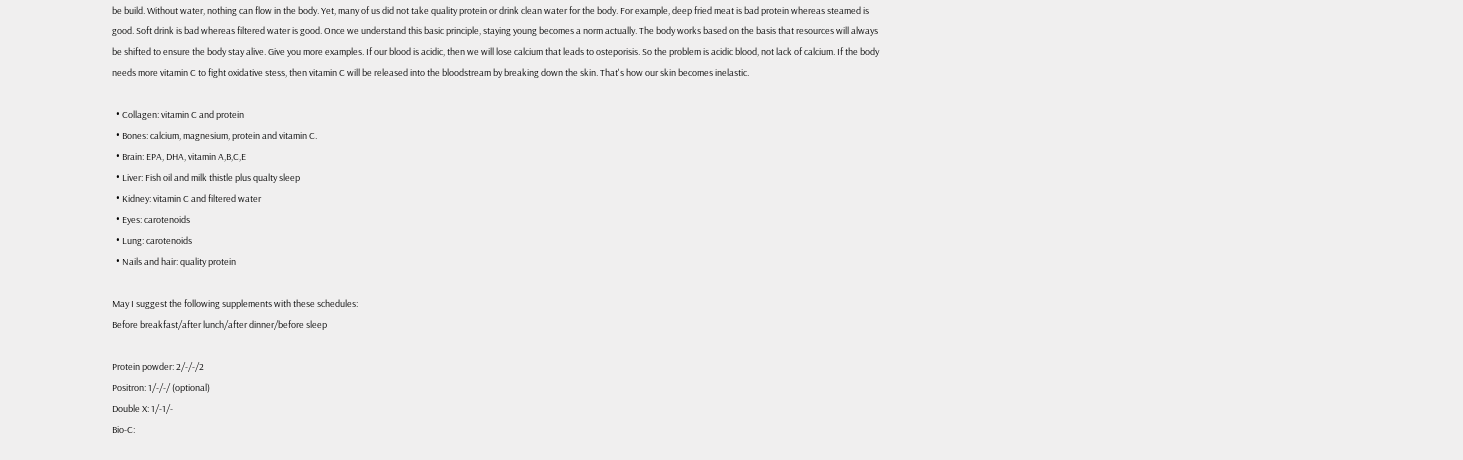be build. Without water, nothing can flow in the body. Yet, many of us did not take quality protein or drink clean water for the body. For example, deep fried meat is bad protein whereas steamed is good. Soft drink is bad whereas filtered water is good. Once we understand this basic principle, staying young becomes a norm actually. The body works based on the basis that resources will always be shifted to ensure the body stay alive. Give you more examples. If our blood is acidic, then we will lose calcium that leads to osteporisis. So the problem is acidic blood, not lack of calcium. If the body needs more vitamin C to fight oxidative stess, then vitamin C will be released into the bloodstream by breaking down the skin. That's how our skin becomes inelastic.

  • Collagen: vitamin C and protein
  • Bones: calcium, magnesium, protein and vitamin C.
  • Brain: EPA, DHA, vitamin A,B,C,E
  • Liver: Fish oil and milk thistle plus qualty sleep
  • Kidney: vitamin C and filtered water
  • Eyes: carotenoids
  • Lung: carotenoids
  • Nails and hair: quality protein

May I suggest the following supplements with these schedules:
Before breakfast/after lunch/after dinner/before sleep

Protein powder: 2/-/-/2
Positron: 1/-/-/ (optional)
Double X: 1/-1/-
Bio-C: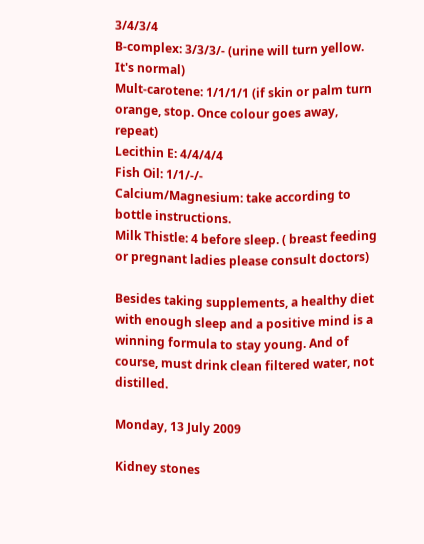3/4/3/4
B-complex: 3/3/3/- (urine will turn yellow. It's normal)
Mult-carotene: 1/1/1/1 (if skin or palm turn orange, stop. Once colour goes away, repeat)
Lecithin E: 4/4/4/4
Fish Oil: 1/1/-/-
Calcium/Magnesium: take according to bottle instructions.
Milk Thistle: 4 before sleep. ( breast feeding or pregnant ladies please consult doctors)

Besides taking supplements, a healthy diet with enough sleep and a positive mind is a winning formula to stay young. And of course, must drink clean filtered water, not distilled.

Monday, 13 July 2009

Kidney stones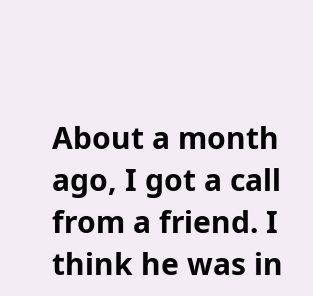About a month ago, I got a call from a friend. I think he was in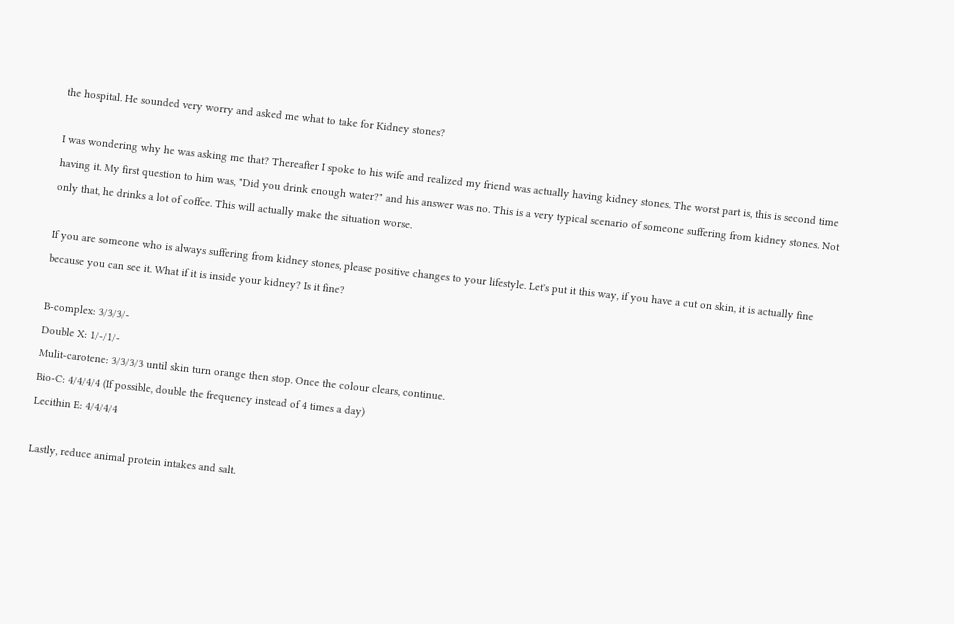the hospital. He sounded very worry and asked me what to take for Kidney stones?

I was wondering why he was asking me that? Thereafter I spoke to his wife and realized my friend was actually having kidney stones. The worst part is, this is second time having it. My first question to him was, "Did you drink enough water?" and his answer was no. This is a very typical scenario of someone suffering from kidney stones. Not only that, he drinks a lot of coffee. This will actually make the situation worse.

If you are someone who is always suffering from kidney stones, please positive changes to your lifestyle. Let's put it this way, if you have a cut on skin, it is actually fine because you can see it. What if it is inside your kidney? Is it fine?

B-complex: 3/3/3/-
Double X: 1/-/1/-
Mulit-carotene: 3/3/3/3 until skin turn orange then stop. Once the colour clears, continue.
Bio-C: 4/4/4/4 (If possible, double the frequency instead of 4 times a day)
Lecithin E: 4/4/4/4

Lastly, reduce animal protein intakes and salt.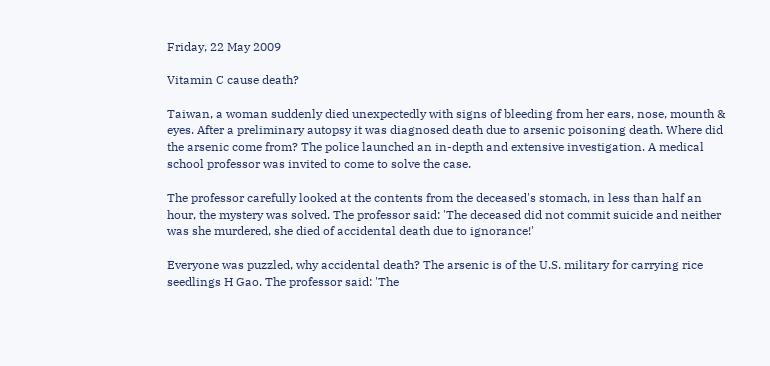Friday, 22 May 2009

Vitamin C cause death?

Taiwan, a woman suddenly died unexpectedly with signs of bleeding from her ears, nose, mounth & eyes. After a preliminary autopsy it was diagnosed death due to arsenic poisoning death. Where did the arsenic come from? The police launched an in-depth and extensive investigation. A medical school professor was invited to come to solve the case.

The professor carefully looked at the contents from the deceased's stomach, in less than half an hour, the mystery was solved. The professor said: 'The deceased did not commit suicide and neither was she murdered, she died of accidental death due to ignorance!'

Everyone was puzzled, why accidental death? The arsenic is of the U.S. military for carrying rice seedlings H Gao. The professor said: 'The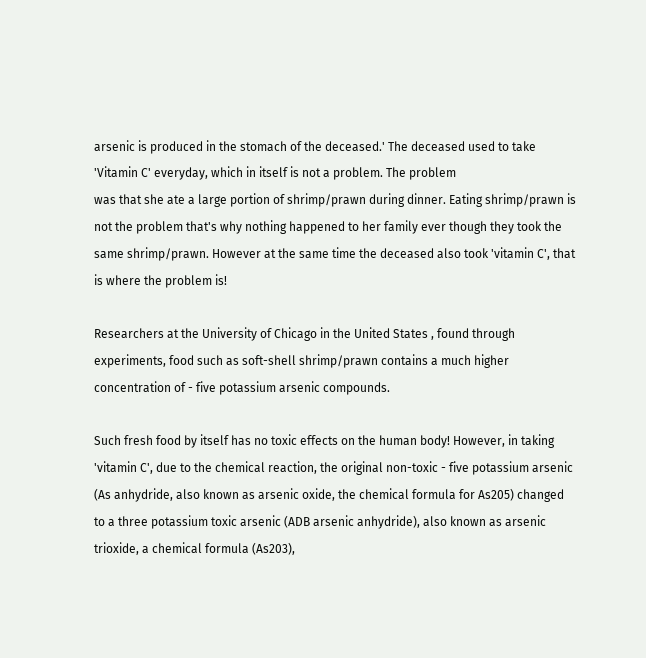arsenic is produced in the stomach of the deceased.' The deceased used to take 'Vitamin C' everyday, which in itself is not a problem. The problem
was that she ate a large portion of shrimp/prawn during dinner. Eating shrimp/prawn is not the problem that's why nothing happened to her family ever though they took the same shrimp/prawn. However at the same time the deceased also took 'vitamin C', that is where the problem is!

Researchers at the University of Chicago in the United States , found through experiments, food such as soft-shell shrimp/prawn contains a much higher concentration of - five potassium arsenic compounds.

Such fresh food by itself has no toxic effects on the human body! However, in taking 'vitamin C', due to the chemical reaction, the original non-toxic - five potassium arsenic (As anhydride, also known as arsenic oxide, the chemical formula for As205) changed to a three potassium toxic arsenic (ADB arsenic anhydride), also known as arsenic trioxide, a chemical formula (As203),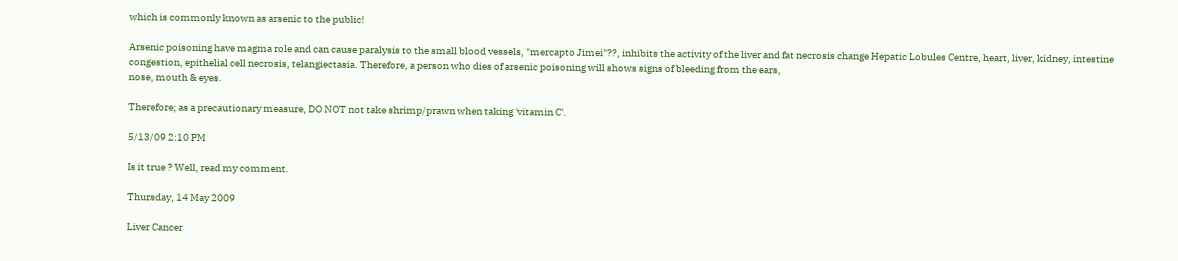which is commonly known as arsenic to the public!

Arsenic poisoning have magma role and can cause paralysis to the small blood vessels, "mercapto Jimei"??, inhibits the activity of the liver and fat necrosis change Hepatic Lobules Centre, heart, liver, kidney, intestine congestion, epithelial cell necrosis, telangiectasia. Therefore, a person who dies of arsenic poisoning will shows signs of bleeding from the ears,
nose, mouth & eyes.

Therefore; as a precautionary measure, DO NOT not take shrimp/prawn when taking 'vitamin C'.

5/13/09 2:10 PM

Is it true ? Well, read my comment.

Thursday, 14 May 2009

Liver Cancer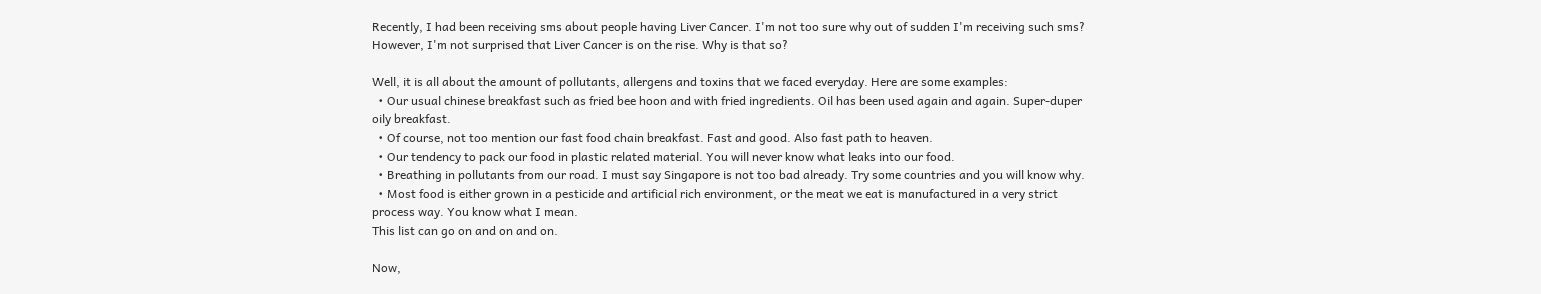Recently, I had been receiving sms about people having Liver Cancer. I'm not too sure why out of sudden I'm receiving such sms? However, I'm not surprised that Liver Cancer is on the rise. Why is that so?

Well, it is all about the amount of pollutants, allergens and toxins that we faced everyday. Here are some examples:
  • Our usual chinese breakfast such as fried bee hoon and with fried ingredients. Oil has been used again and again. Super-duper oily breakfast.
  • Of course, not too mention our fast food chain breakfast. Fast and good. Also fast path to heaven.
  • Our tendency to pack our food in plastic related material. You will never know what leaks into our food.
  • Breathing in pollutants from our road. I must say Singapore is not too bad already. Try some countries and you will know why.
  • Most food is either grown in a pesticide and artificial rich environment, or the meat we eat is manufactured in a very strict process way. You know what I mean.
This list can go on and on and on.

Now,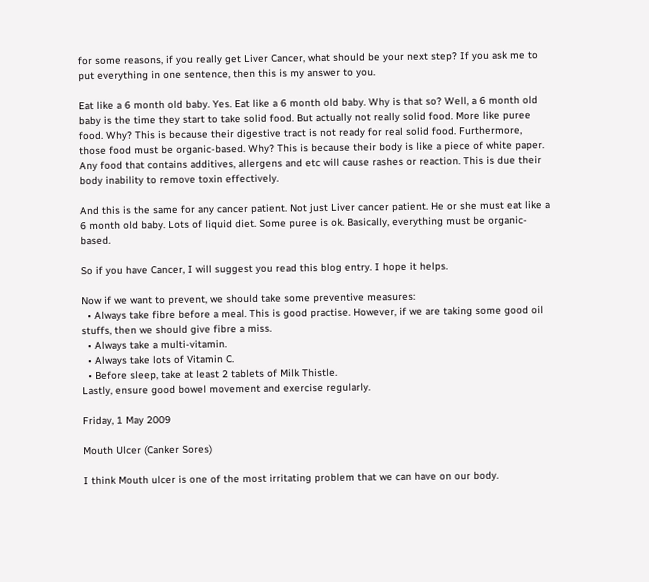for some reasons, if you really get Liver Cancer, what should be your next step? If you ask me to put everything in one sentence, then this is my answer to you.

Eat like a 6 month old baby. Yes. Eat like a 6 month old baby. Why is that so? Well, a 6 month old baby is the time they start to take solid food. But actually not really solid food. More like puree food. Why? This is because their digestive tract is not ready for real solid food. Furthermore, those food must be organic-based. Why? This is because their body is like a piece of white paper. Any food that contains additives, allergens and etc will cause rashes or reaction. This is due their body inability to remove toxin effectively.

And this is the same for any cancer patient. Not just Liver cancer patient. He or she must eat like a 6 month old baby. Lots of liquid diet. Some puree is ok. Basically, everything must be organic-based.

So if you have Cancer, I will suggest you read this blog entry. I hope it helps.

Now if we want to prevent, we should take some preventive measures:
  • Always take fibre before a meal. This is good practise. However, if we are taking some good oil stuffs, then we should give fibre a miss.
  • Always take a multi-vitamin.
  • Always take lots of Vitamin C.
  • Before sleep, take at least 2 tablets of Milk Thistle.
Lastly, ensure good bowel movement and exercise regularly.

Friday, 1 May 2009

Mouth Ulcer (Canker Sores)

I think Mouth ulcer is one of the most irritating problem that we can have on our body.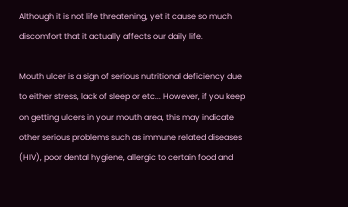Although it is not life threatening, yet it cause so much discomfort that it actually affects our daily life.

Mouth ulcer is a sign of serious nutritional deficiency due to either stress, lack of sleep or etc... However, if you keep on getting ulcers in your mouth area, this may indicate other serious problems such as immune related diseases (HIV), poor dental hygiene, allergic to certain food and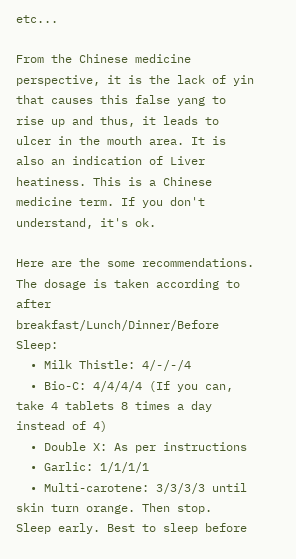etc...

From the Chinese medicine perspective, it is the lack of yin that causes this false yang to rise up and thus, it leads to ulcer in the mouth area. It is also an indication of Liver heatiness. This is a Chinese medicine term. If you don't understand, it's ok.

Here are the some recommendations. The dosage is taken according to after breakfast/Lunch/Dinner/Before Sleep:
  • Milk Thistle: 4/-/-/4
  • Bio-C: 4/4/4/4 (If you can, take 4 tablets 8 times a day instead of 4)
  • Double X: As per instructions
  • Garlic: 1/1/1/1
  • Multi-carotene: 3/3/3/3 until skin turn orange. Then stop.
Sleep early. Best to sleep before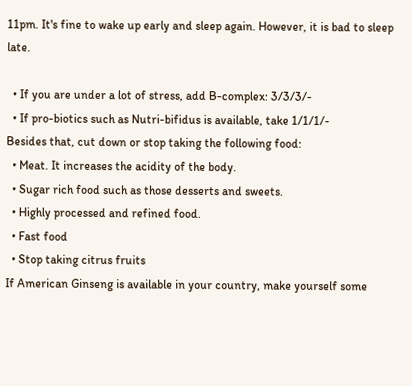11pm. It's fine to wake up early and sleep again. However, it is bad to sleep late.

  • If you are under a lot of stress, add B-complex: 3/3/3/-
  • If pro-biotics such as Nutri-bifidus is available, take 1/1/1/-
Besides that, cut down or stop taking the following food:
  • Meat. It increases the acidity of the body.
  • Sugar rich food such as those desserts and sweets.
  • Highly processed and refined food.
  • Fast food
  • Stop taking citrus fruits
If American Ginseng is available in your country, make yourself some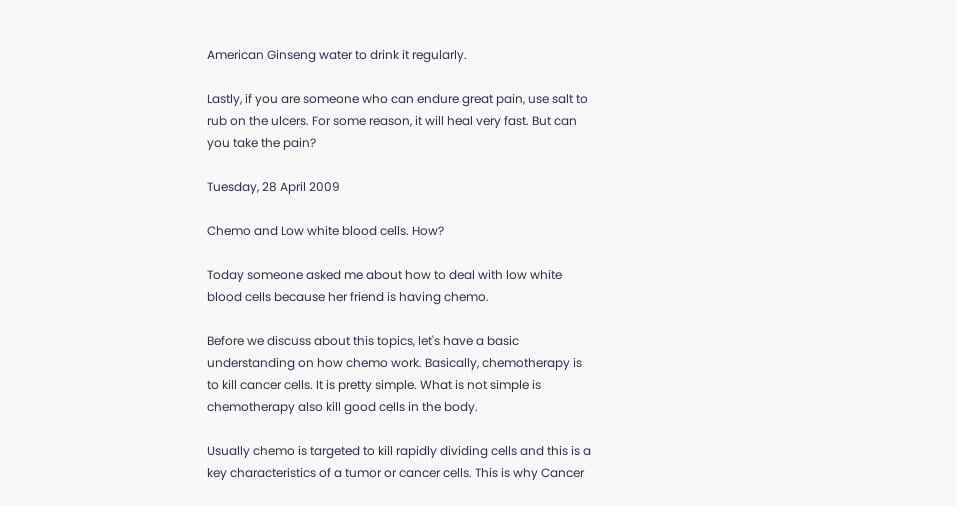American Ginseng water to drink it regularly.

Lastly, if you are someone who can endure great pain, use salt to rub on the ulcers. For some reason, it will heal very fast. But can you take the pain?

Tuesday, 28 April 2009

Chemo and Low white blood cells. How?

Today someone asked me about how to deal with low white blood cells because her friend is having chemo.

Before we discuss about this topics, let's have a basic understanding on how chemo work. Basically, chemotherapy is to kill cancer cells. It is pretty simple. What is not simple is chemotherapy also kill good cells in the body.

Usually chemo is targeted to kill rapidly dividing cells and this is a key characteristics of a tumor or cancer cells. This is why Cancer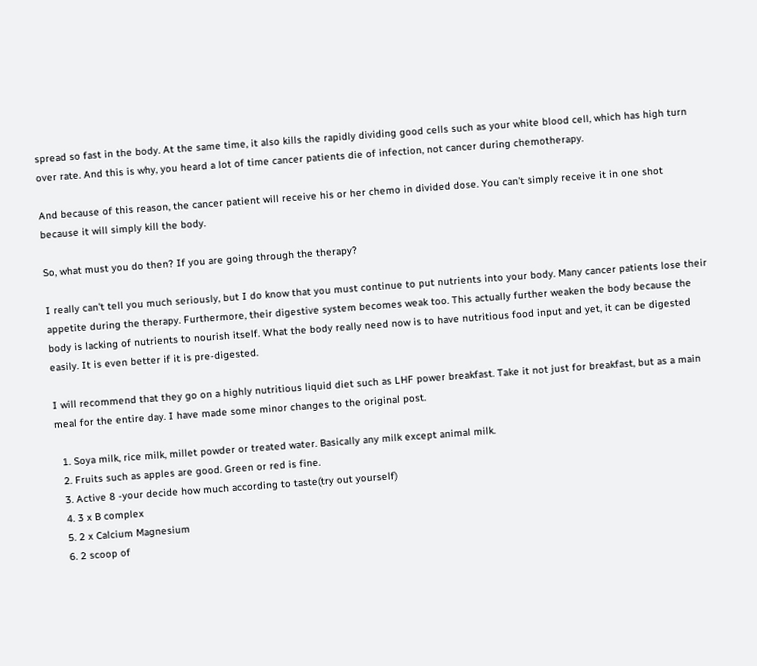spread so fast in the body. At the same time, it also kills the rapidly dividing good cells such as your white blood cell, which has high turn over rate. And this is why, you heard a lot of time cancer patients die of infection, not cancer during chemotherapy.

And because of this reason, the cancer patient will receive his or her chemo in divided dose. You can't simply receive it in one shot because it will simply kill the body.

So, what must you do then? If you are going through the therapy?

I really can't tell you much seriously, but I do know that you must continue to put nutrients into your body. Many cancer patients lose their appetite during the therapy. Furthermore, their digestive system becomes weak too. This actually further weaken the body because the body is lacking of nutrients to nourish itself. What the body really need now is to have nutritious food input and yet, it can be digested easily. It is even better if it is pre-digested.

I will recommend that they go on a highly nutritious liquid diet such as LHF power breakfast. Take it not just for breakfast, but as a main meal for the entire day. I have made some minor changes to the original post.

  1. Soya milk, rice milk, millet powder or treated water. Basically any milk except animal milk.
  2. Fruits such as apples are good. Green or red is fine.
  3. Active 8 -your decide how much according to taste(try out yourself)
  4. 3 x B complex
  5. 2 x Calcium Magnesium
  6. 2 scoop of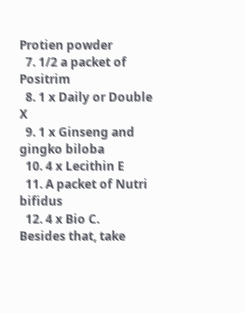Protien powder
  7. 1/2 a packet of Positrim
  8. 1 x Daily or Double X
  9. 1 x Ginseng and gingko biloba
  10. 4 x Lecithin E
  11. A packet of Nutri bifidus
  12. 4 x Bio C.
Besides that, take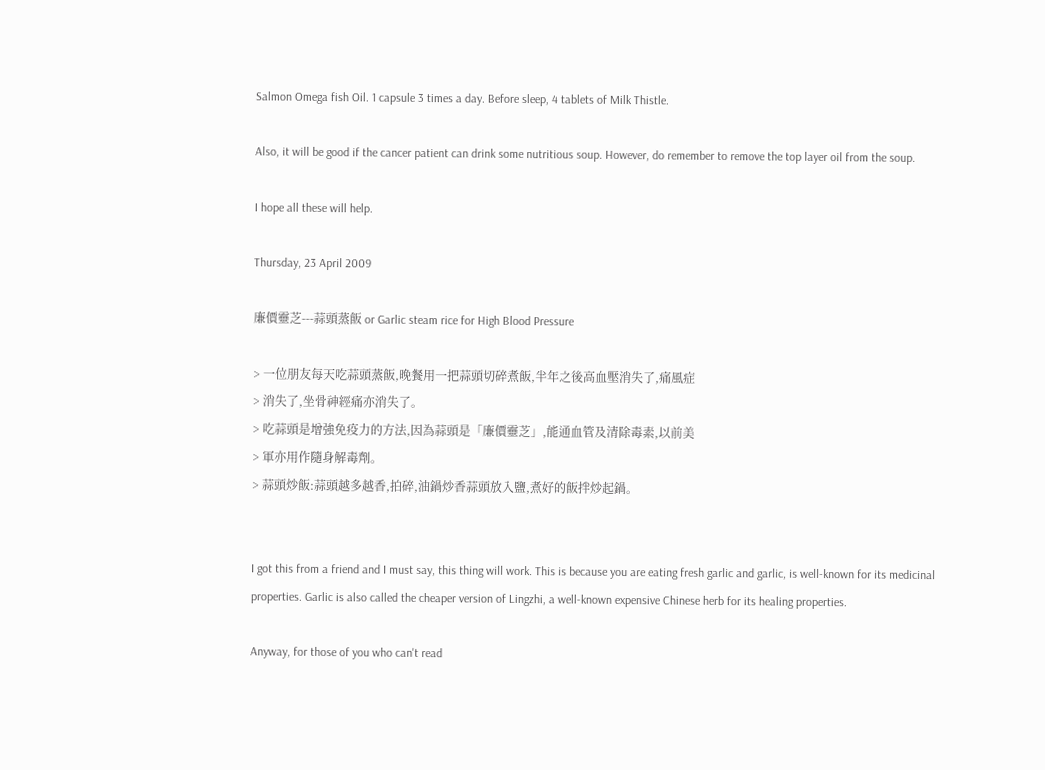Salmon Omega fish Oil. 1 capsule 3 times a day. Before sleep, 4 tablets of Milk Thistle.

Also, it will be good if the cancer patient can drink some nutritious soup. However, do remember to remove the top layer oil from the soup.

I hope all these will help.

Thursday, 23 April 2009

廉價靈芝---蒜頭蒸飯 or Garlic steam rice for High Blood Pressure

> 一位朋友每天吃蒜頭蒸飯,晚餐用一把蒜頭切碎煮飯,半年之後高血壓消失了,痛風症
> 消失了,坐骨神經痛亦消失了。
> 吃蒜頭是增強免疫力的方法,因為蒜頭是「廉價靈芝」,能通血管及清除毒素,以前美
> 軍亦用作隨身解毒劑。
> 蒜頭炒飯:蒜頭越多越香,拍碎,油鍋炒香蒜頭放入鹽,煮好的飯拌炒起鍋。


I got this from a friend and I must say, this thing will work. This is because you are eating fresh garlic and garlic, is well-known for its medicinal properties. Garlic is also called the cheaper version of Lingzhi, a well-known expensive Chinese herb for its healing properties.

Anyway, for those of you who can't read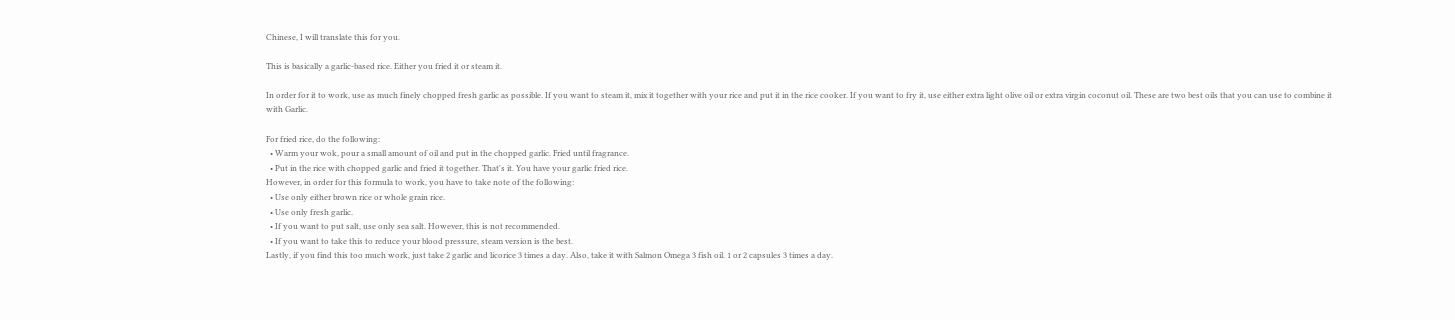Chinese, I will translate this for you.

This is basically a garlic-based rice. Either you fried it or steam it.

In order for it to work, use as much finely chopped fresh garlic as possible. If you want to steam it, mix it together with your rice and put it in the rice cooker. If you want to fry it, use either extra light olive oil or extra virgin coconut oil. These are two best oils that you can use to combine it with Garlic.

For fried rice, do the following:
  • Warm your wok, pour a small amount of oil and put in the chopped garlic. Fried until fragrance.
  • Put in the rice with chopped garlic and fried it together. That's it. You have your garlic fried rice.
However, in order for this formula to work, you have to take note of the following:
  • Use only either brown rice or whole grain rice.
  • Use only fresh garlic.
  • If you want to put salt, use only sea salt. However, this is not recommended.
  • If you want to take this to reduce your blood pressure, steam version is the best.
Lastly, if you find this too much work, just take 2 garlic and licorice 3 times a day. Also, take it with Salmon Omega 3 fish oil. 1 or 2 capsules 3 times a day.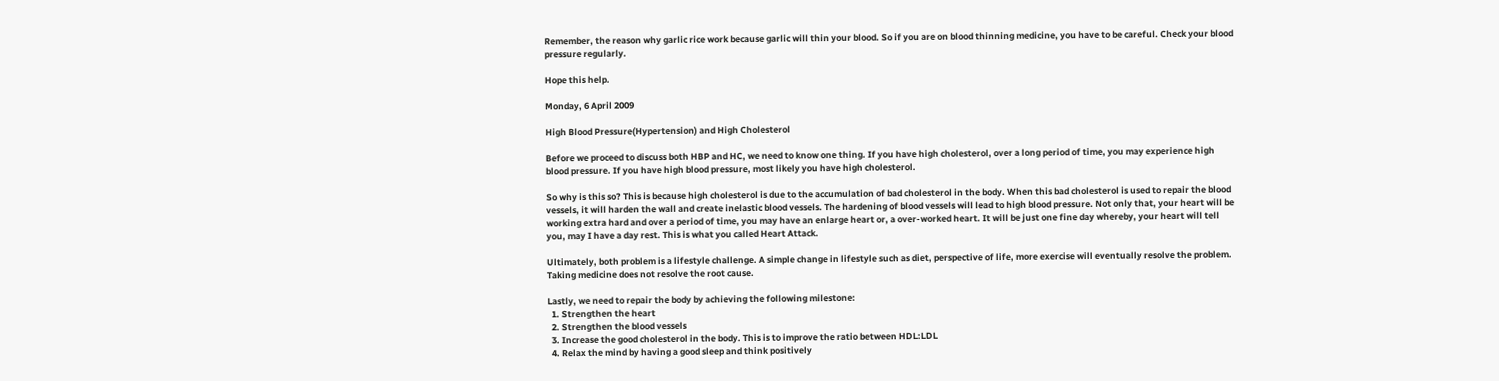Remember, the reason why garlic rice work because garlic will thin your blood. So if you are on blood thinning medicine, you have to be careful. Check your blood pressure regularly.

Hope this help.

Monday, 6 April 2009

High Blood Pressure(Hypertension) and High Cholesterol

Before we proceed to discuss both HBP and HC, we need to know one thing. If you have high cholesterol, over a long period of time, you may experience high blood pressure. If you have high blood pressure, most likely you have high cholesterol.

So why is this so? This is because high cholesterol is due to the accumulation of bad cholesterol in the body. When this bad cholesterol is used to repair the blood vessels, it will harden the wall and create inelastic blood vessels. The hardening of blood vessels will lead to high blood pressure. Not only that, your heart will be working extra hard and over a period of time, you may have an enlarge heart or, a over-worked heart. It will be just one fine day whereby, your heart will tell you, may I have a day rest. This is what you called Heart Attack.

Ultimately, both problem is a lifestyle challenge. A simple change in lifestyle such as diet, perspective of life, more exercise will eventually resolve the problem. Taking medicine does not resolve the root cause.

Lastly, we need to repair the body by achieving the following milestone:
  1. Strengthen the heart
  2. Strengthen the blood vessels
  3. Increase the good cholesterol in the body. This is to improve the ratio between HDL:LDL
  4. Relax the mind by having a good sleep and think positively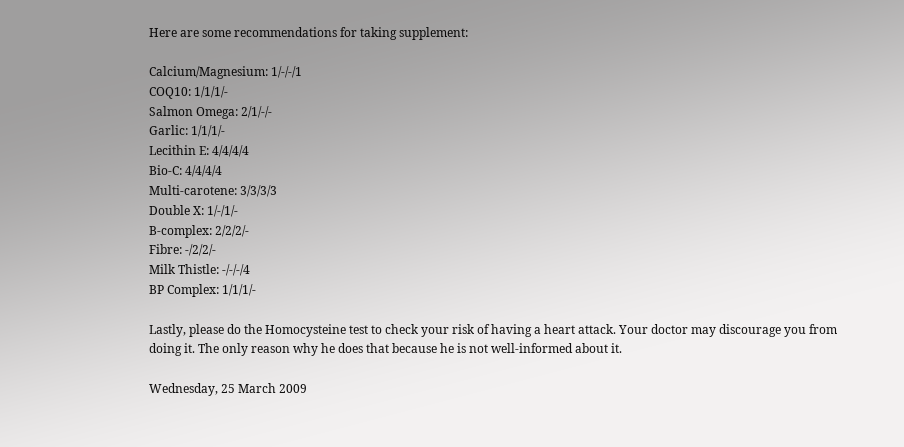Here are some recommendations for taking supplement:

Calcium/Magnesium: 1/-/-/1
COQ10: 1/1/1/-
Salmon Omega: 2/1/-/-
Garlic: 1/1/1/-
Lecithin E: 4/4/4/4
Bio-C: 4/4/4/4
Multi-carotene: 3/3/3/3
Double X: 1/-/1/-
B-complex: 2/2/2/-
Fibre: -/2/2/-
Milk Thistle: -/-/-/4
BP Complex: 1/1/1/-

Lastly, please do the Homocysteine test to check your risk of having a heart attack. Your doctor may discourage you from doing it. The only reason why he does that because he is not well-informed about it.

Wednesday, 25 March 2009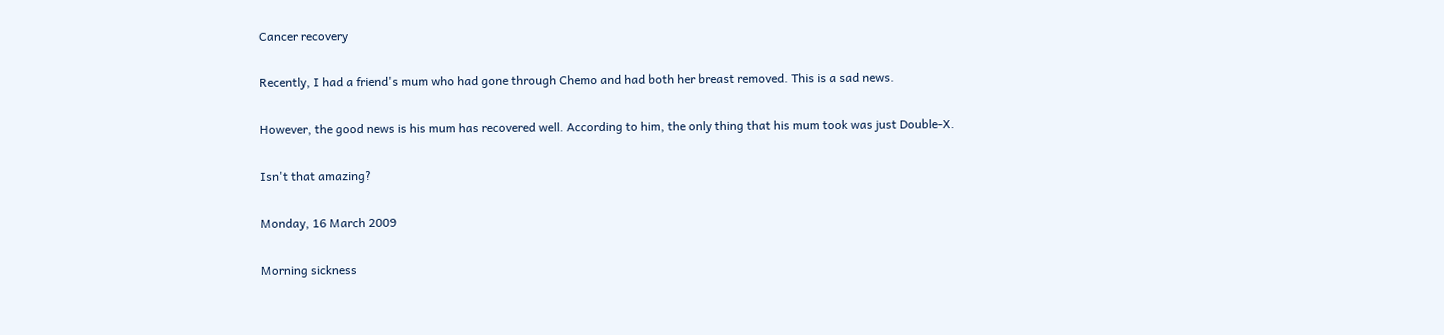Cancer recovery

Recently, I had a friend's mum who had gone through Chemo and had both her breast removed. This is a sad news.

However, the good news is his mum has recovered well. According to him, the only thing that his mum took was just Double-X.

Isn't that amazing?

Monday, 16 March 2009

Morning sickness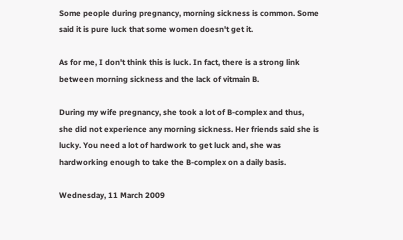Some people during pregnancy, morning sickness is common. Some said it is pure luck that some women doesn't get it.

As for me, I don't think this is luck. In fact, there is a strong link between morning sickness and the lack of vitmain B.

During my wife pregnancy, she took a lot of B-complex and thus, she did not experience any morning sickness. Her friends said she is lucky. You need a lot of hardwork to get luck and, she was hardworking enough to take the B-complex on a daily basis.

Wednesday, 11 March 2009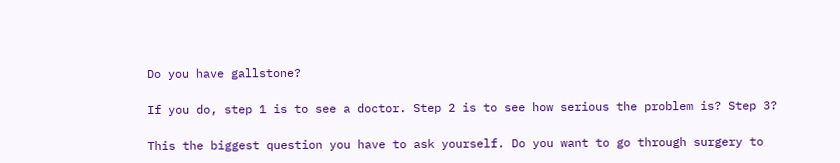Do you have gallstone?

If you do, step 1 is to see a doctor. Step 2 is to see how serious the problem is? Step 3?

This the biggest question you have to ask yourself. Do you want to go through surgery to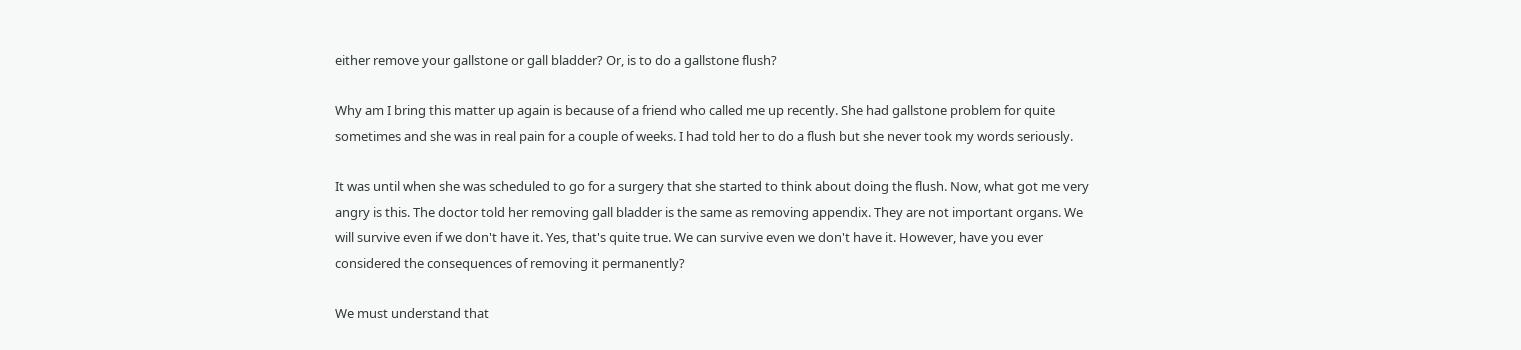either remove your gallstone or gall bladder? Or, is to do a gallstone flush?

Why am I bring this matter up again is because of a friend who called me up recently. She had gallstone problem for quite sometimes and she was in real pain for a couple of weeks. I had told her to do a flush but she never took my words seriously.

It was until when she was scheduled to go for a surgery that she started to think about doing the flush. Now, what got me very angry is this. The doctor told her removing gall bladder is the same as removing appendix. They are not important organs. We will survive even if we don't have it. Yes, that's quite true. We can survive even we don't have it. However, have you ever considered the consequences of removing it permanently?

We must understand that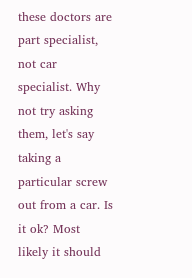these doctors are part specialist, not car specialist. Why not try asking them, let's say taking a particular screw out from a car. Is it ok? Most likely it should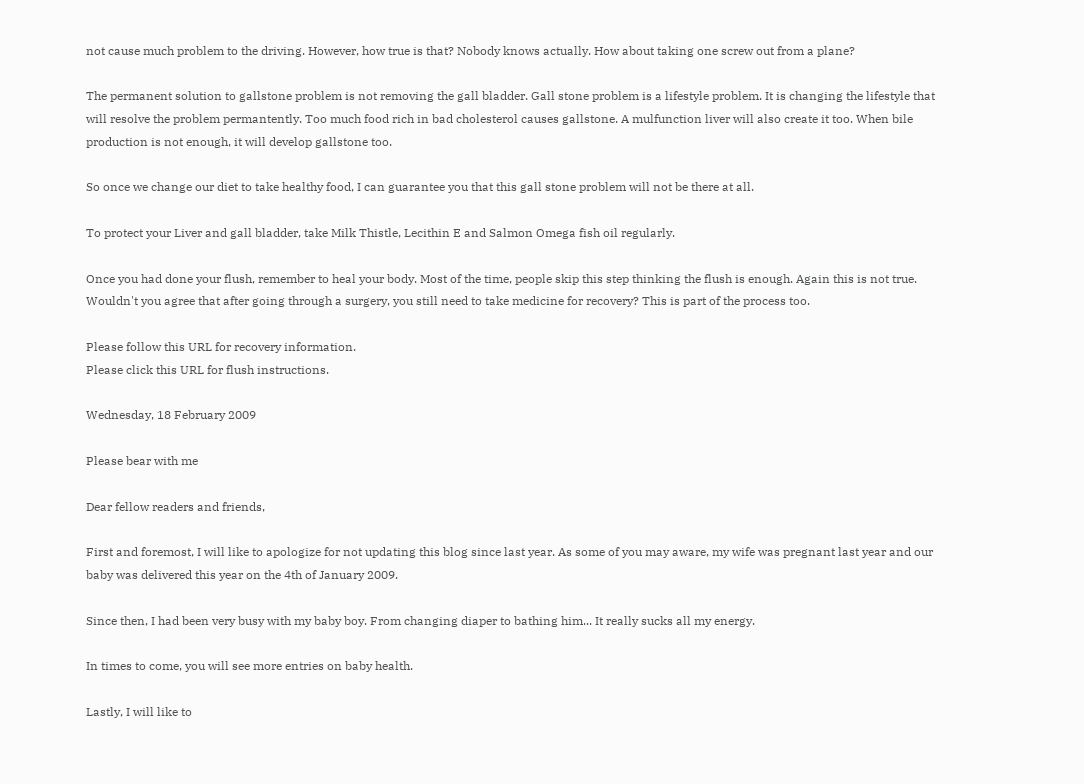not cause much problem to the driving. However, how true is that? Nobody knows actually. How about taking one screw out from a plane?

The permanent solution to gallstone problem is not removing the gall bladder. Gall stone problem is a lifestyle problem. It is changing the lifestyle that will resolve the problem permantently. Too much food rich in bad cholesterol causes gallstone. A mulfunction liver will also create it too. When bile production is not enough, it will develop gallstone too.

So once we change our diet to take healthy food, I can guarantee you that this gall stone problem will not be there at all.

To protect your Liver and gall bladder, take Milk Thistle, Lecithin E and Salmon Omega fish oil regularly.

Once you had done your flush, remember to heal your body. Most of the time, people skip this step thinking the flush is enough. Again this is not true. Wouldn't you agree that after going through a surgery, you still need to take medicine for recovery? This is part of the process too.

Please follow this URL for recovery information.
Please click this URL for flush instructions.

Wednesday, 18 February 2009

Please bear with me

Dear fellow readers and friends,

First and foremost, I will like to apologize for not updating this blog since last year. As some of you may aware, my wife was pregnant last year and our baby was delivered this year on the 4th of January 2009.

Since then, I had been very busy with my baby boy. From changing diaper to bathing him... It really sucks all my energy.

In times to come, you will see more entries on baby health.

Lastly, I will like to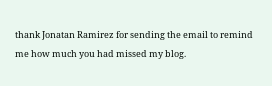thank Jonatan Ramirez for sending the email to remind me how much you had missed my blog.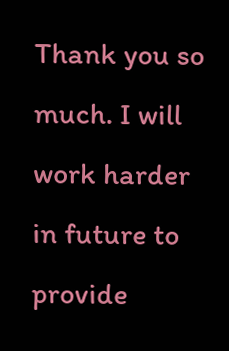Thank you so much. I will work harder in future to provide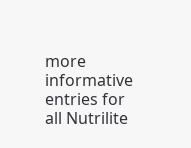more informative entries for all Nutrilite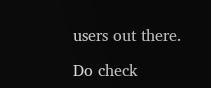users out there.

Do check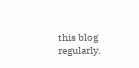this blog regularly.